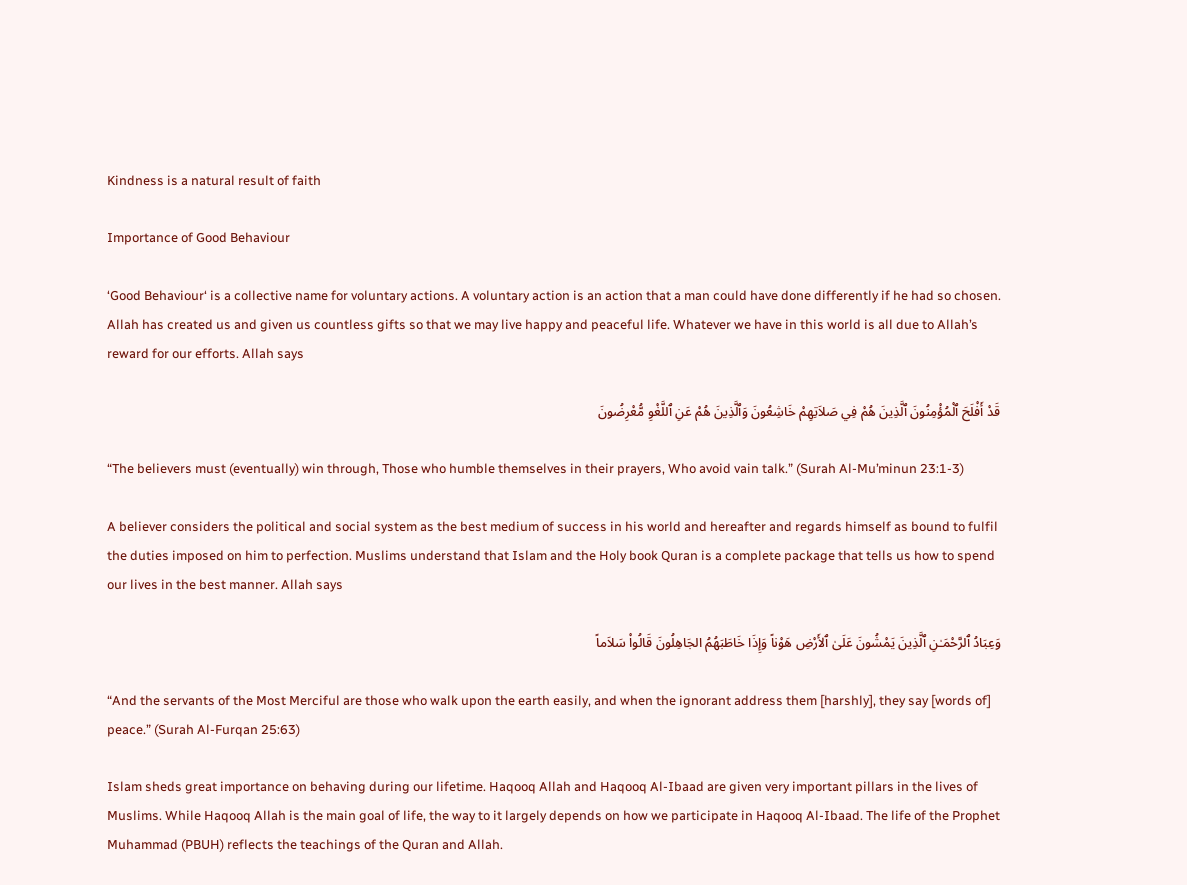Kindness is a natural result of faith

Importance of Good Behaviour

‘Good Behaviour‘ is a collective name for voluntary actions. A voluntary action is an action that a man could have done differently if he had so chosen. Allah has created us and given us countless gifts so that we may live happy and peaceful life. Whatever we have in this world is all due to Allah’s reward for our efforts. Allah says

قَدْ أَفْلَحَ ٱلْمُؤْمِنُونَ ٱلَّذِينَ هُمْ فِي صَلاَتِهِمْ خَاشِعُونَ وَٱلَّذِينَ هُمْ عَنِ ٱللَّغْوِ مُّعْرِضُونَ

“The believers must (eventually) win through, Those who humble themselves in their prayers, Who avoid vain talk.” (Surah Al-Mu’minun 23:1-3)

A believer considers the political and social system as the best medium of success in his world and hereafter and regards himself as bound to fulfil the duties imposed on him to perfection. Muslims understand that Islam and the Holy book Quran is a complete package that tells us how to spend our lives in the best manner. Allah says

وَعِبَادُ ٱلرَّحْمَـٰنِ ٱلَّذِينَ يَمْشُونَ عَلَىٰ ٱلأَرْضِ هَوْناً وَإِذَا خَاطَبَهُمُ الجَاهِلُونَ قَالُواْ سَلاَماً

“And the servants of the Most Merciful are those who walk upon the earth easily, and when the ignorant address them [harshly], they say [words of] peace.” (Surah Al-Furqan 25:63)

Islam sheds great importance on behaving during our lifetime. Haqooq Allah and Haqooq Al-Ibaad are given very important pillars in the lives of Muslims. While Haqooq Allah is the main goal of life, the way to it largely depends on how we participate in Haqooq Al-Ibaad. The life of the Prophet Muhammad (PBUH) reflects the teachings of the Quran and Allah.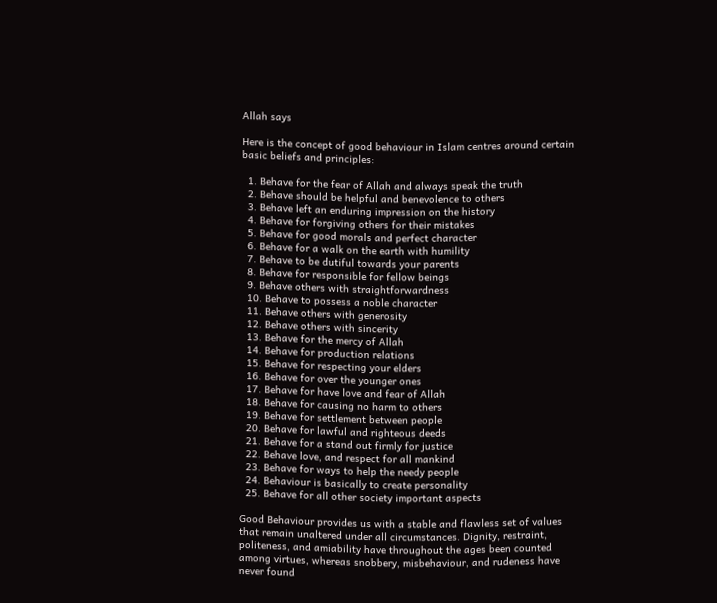Allah says

Here is the concept of good behaviour in Islam centres around certain basic beliefs and principles:

  1. Behave for the fear of Allah and always speak the truth
  2. Behave should be helpful and benevolence to others
  3. Behave left an enduring impression on the history
  4. Behave for forgiving others for their mistakes
  5. Behave for good morals and perfect character
  6. Behave for a walk on the earth with humility
  7. Behave to be dutiful towards your parents
  8. Behave for responsible for fellow beings
  9. Behave others with straightforwardness
  10. Behave to possess a noble character
  11. Behave others with generosity
  12. Behave others with sincerity
  13. Behave for the mercy of Allah
  14. Behave for production relations
  15. Behave for respecting your elders
  16. Behave for over the younger ones
  17. Behave for have love and fear of Allah
  18. Behave for causing no harm to others
  19. Behave for settlement between people
  20. Behave for lawful and righteous deeds
  21. Behave for a stand out firmly for justice
  22. Behave love, and respect for all mankind
  23. Behave for ways to help the needy people
  24. Behaviour is basically to create personality
  25. Behave for all other society important aspects

Good Behaviour provides us with a stable and flawless set of values that remain unaltered under all circumstances. Dignity, restraint, politeness, and amiability have throughout the ages been counted among virtues, whereas snobbery, misbehaviour, and rudeness have never found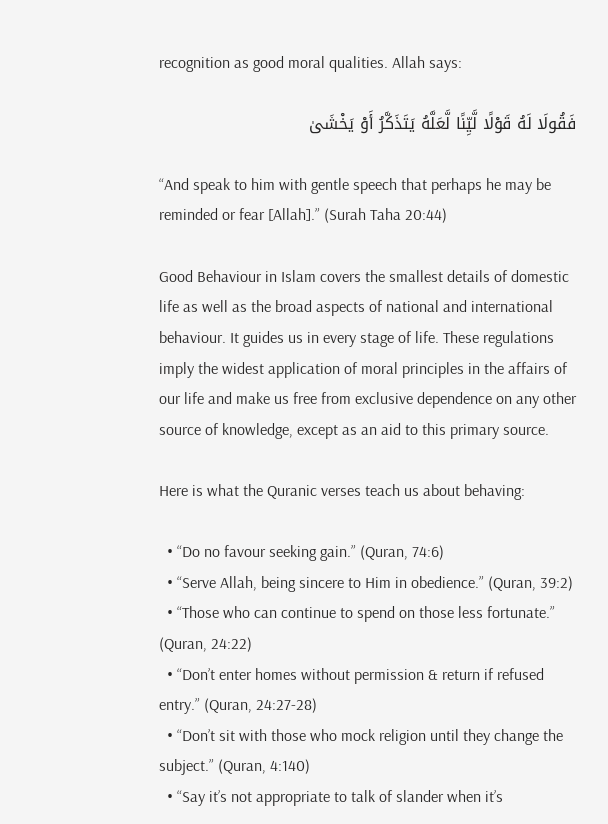recognition as good moral qualities. Allah says:

فَقُولَا لَهُ قَوْلًا لَّيِّنًا لَّعَلَّهُ يَتَذَكَّرُ أَوْ يَخْشَىٰ

“And speak to him with gentle speech that perhaps he may be reminded or fear [Allah].” (Surah Taha 20:44)

Good Behaviour in Islam covers the smallest details of domestic life as well as the broad aspects of national and international behaviour. It guides us in every stage of life. These regulations imply the widest application of moral principles in the affairs of our life and make us free from exclusive dependence on any other source of knowledge, except as an aid to this primary source.

Here is what the Quranic verses teach us about behaving:

  • “Do no favour seeking gain.” (Quran, 74:6)
  • “Serve Allah, being sincere to Him in obedience.” (Quran, 39:2)
  • “Those who can continue to spend on those less fortunate.” (Quran, 24:22)
  • “Don’t enter homes without permission & return if refused entry.” (Quran, 24:27-28)
  • “Don’t sit with those who mock religion until they change the subject.” (Quran, 4:140)
  • “Say it’s not appropriate to talk of slander when it’s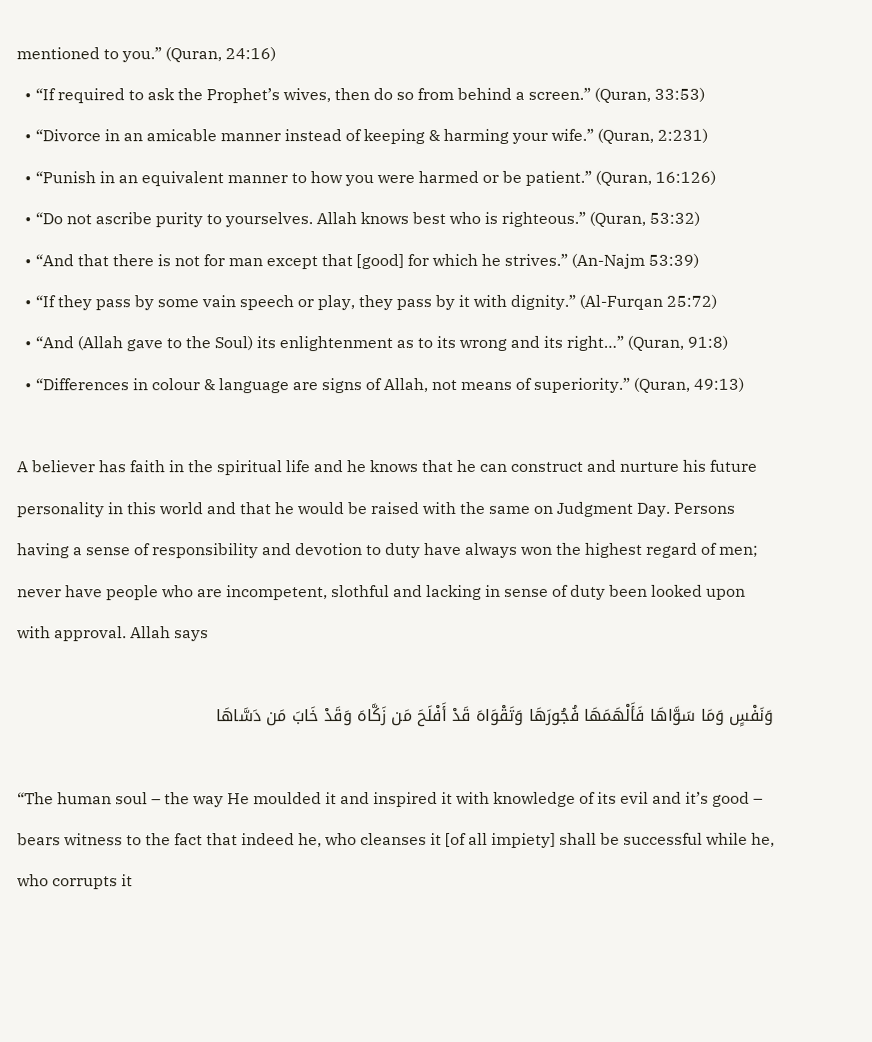mentioned to you.” (Quran, 24:16)
  • “If required to ask the Prophet’s wives, then do so from behind a screen.” (Quran, 33:53)
  • “Divorce in an amicable manner instead of keeping & harming your wife.” (Quran, 2:231)
  • “Punish in an equivalent manner to how you were harmed or be patient.” (Quran, 16:126)
  • “Do not ascribe purity to yourselves. Allah knows best who is righteous.” (Quran, 53:32)
  • “And that there is not for man except that [good] for which he strives.” (An-Najm 53:39)
  • “If they pass by some vain speech or play, they pass by it with dignity.” (Al-Furqan 25:72)
  • “And (Allah gave to the Soul) its enlightenment as to its wrong and its right…” (Quran, 91:8)
  • “Differences in colour & language are signs of Allah, not means of superiority.” (Quran, 49:13)

A believer has faith in the spiritual life and he knows that he can construct and nurture his future personality in this world and that he would be raised with the same on Judgment Day. Persons having a sense of responsibility and devotion to duty have always won the highest regard of men; never have people who are incompetent, slothful and lacking in sense of duty been looked upon with approval. Allah says

وَنَفْسٍ وَمَا سَوَّاهَا فَأَلْهَمَهَا فُجُورَ‌هَا وَتَقْوَاهَ قَدْ أَفْلَحَ مَن زَكَّاهَ وَقَدْ خَابَ مَن دَسَّاهَا

“The human soul – the way He moulded it and inspired it with knowledge of its evil and it’s good – bears witness to the fact that indeed he, who cleanses it [of all impiety] shall be successful while he, who corrupts it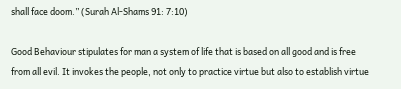shall face doom.” (Surah Al-Shams 91: 7:10)

Good Behaviour stipulates for man a system of life that is based on all good and is free from all evil. It invokes the people, not only to practice virtue but also to establish virtue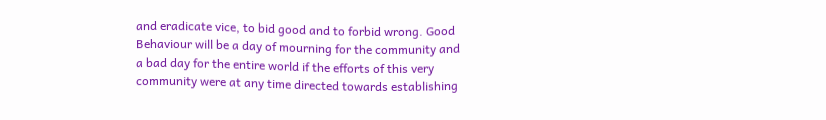and eradicate vice, to bid good and to forbid wrong. Good Behaviour will be a day of mourning for the community and a bad day for the entire world if the efforts of this very community were at any time directed towards establishing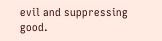evil and suppressing good.